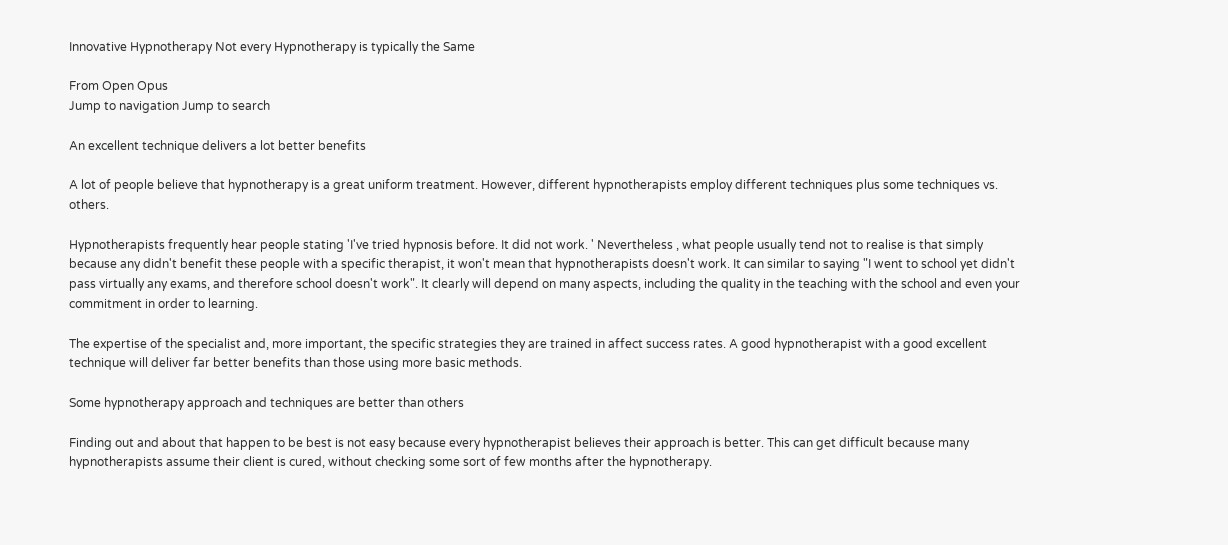Innovative Hypnotherapy Not every Hypnotherapy is typically the Same

From Open Opus
Jump to navigation Jump to search

An excellent technique delivers a lot better benefits

A lot of people believe that hypnotherapy is a great uniform treatment. However, different hypnotherapists employ different techniques plus some techniques vs. others.

Hypnotherapists frequently hear people stating 'I've tried hypnosis before. It did not work. ' Nevertheless , what people usually tend not to realise is that simply because any didn't benefit these people with a specific therapist, it won't mean that hypnotherapists doesn't work. It can similar to saying "I went to school yet didn't pass virtually any exams, and therefore school doesn't work". It clearly will depend on many aspects, including the quality in the teaching with the school and even your commitment in order to learning.

The expertise of the specialist and, more important, the specific strategies they are trained in affect success rates. A good hypnotherapist with a good excellent technique will deliver far better benefits than those using more basic methods.

Some hypnotherapy approach and techniques are better than others

Finding out and about that happen to be best is not easy because every hypnotherapist believes their approach is better. This can get difficult because many hypnotherapists assume their client is cured, without checking some sort of few months after the hypnotherapy.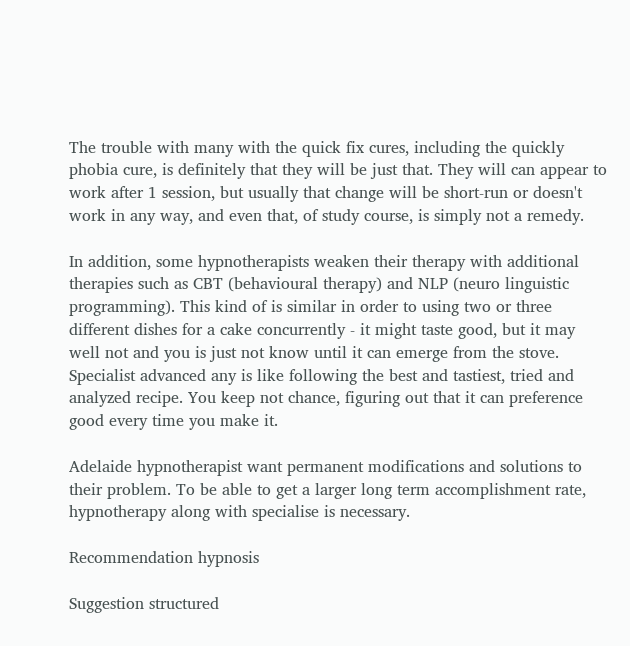The trouble with many with the quick fix cures, including the quickly phobia cure, is definitely that they will be just that. They will can appear to work after 1 session, but usually that change will be short-run or doesn't work in any way, and even that, of study course, is simply not a remedy.

In addition, some hypnotherapists weaken their therapy with additional therapies such as CBT (behavioural therapy) and NLP (neuro linguistic programming). This kind of is similar in order to using two or three different dishes for a cake concurrently - it might taste good, but it may well not and you is just not know until it can emerge from the stove. Specialist advanced any is like following the best and tastiest, tried and analyzed recipe. You keep not chance, figuring out that it can preference good every time you make it.

Adelaide hypnotherapist want permanent modifications and solutions to their problem. To be able to get a larger long term accomplishment rate, hypnotherapy along with specialise is necessary.

Recommendation hypnosis

Suggestion structured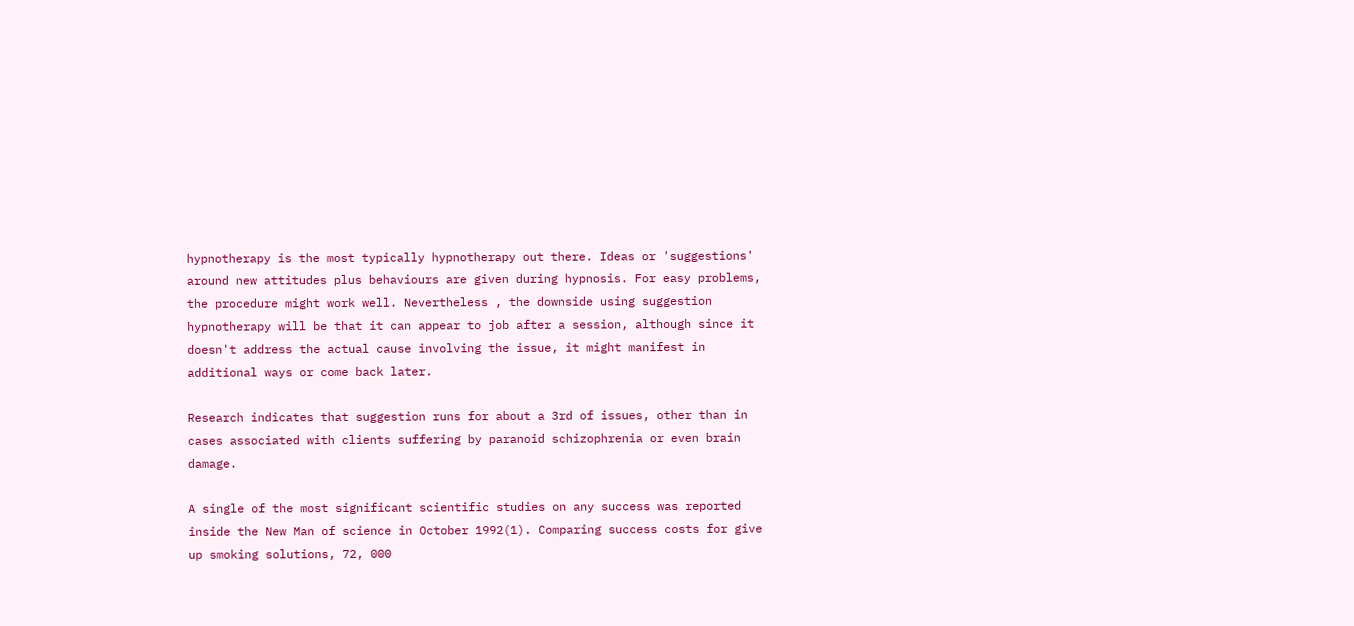hypnotherapy is the most typically hypnotherapy out there. Ideas or 'suggestions' around new attitudes plus behaviours are given during hypnosis. For easy problems, the procedure might work well. Nevertheless , the downside using suggestion hypnotherapy will be that it can appear to job after a session, although since it doesn't address the actual cause involving the issue, it might manifest in additional ways or come back later.

Research indicates that suggestion runs for about a 3rd of issues, other than in cases associated with clients suffering by paranoid schizophrenia or even brain damage.

A single of the most significant scientific studies on any success was reported inside the New Man of science in October 1992(1). Comparing success costs for give up smoking solutions, 72, 000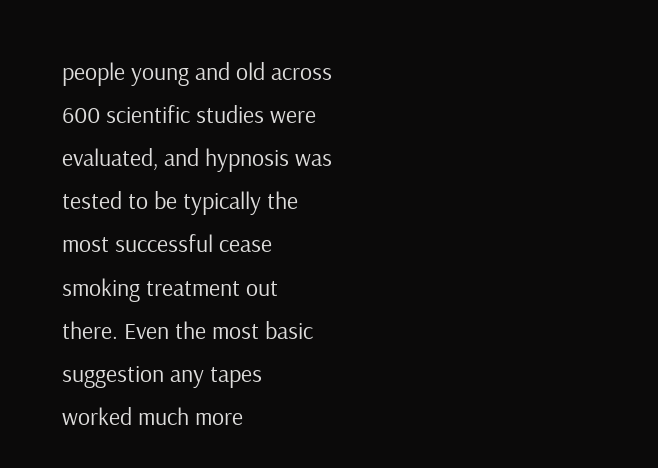people young and old across 600 scientific studies were evaluated, and hypnosis was tested to be typically the most successful cease smoking treatment out there. Even the most basic suggestion any tapes worked much more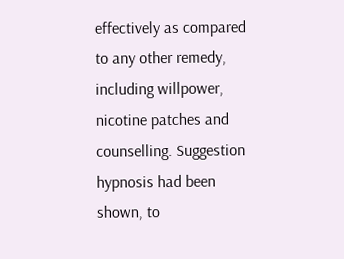effectively as compared to any other remedy, including willpower, nicotine patches and counselling. Suggestion hypnosis had been shown, to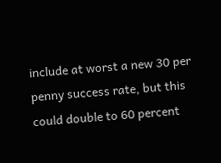include at worst a new 30 per penny success rate, but this could double to 60 percent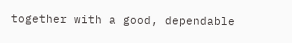together with a good, dependable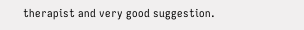therapist and very good suggestion.